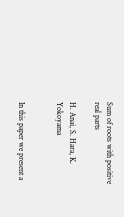Sum of roots with positive real parts

H. Anai, S. Hara, K. Yokoyama


In this paper we present a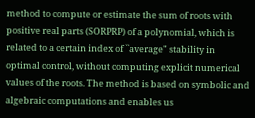method to compute or estimate the sum of roots with positive real parts (SORPRP) of a polynomial, which is related to a certain index of ``average" stability in optimal control, without computing explicit numerical values of the roots. The method is based on symbolic and algebraic computations and enables us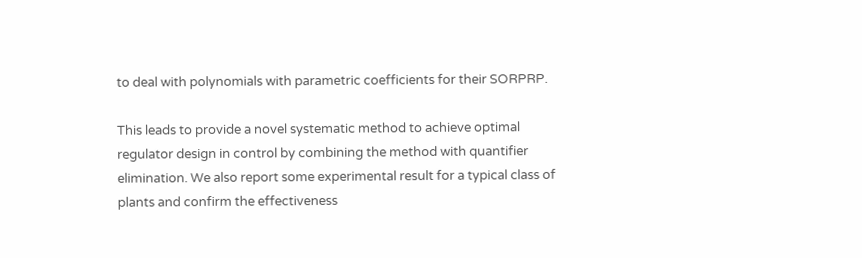to deal with polynomials with parametric coefficients for their SORPRP.

This leads to provide a novel systematic method to achieve optimal regulator design in control by combining the method with quantifier elimination. We also report some experimental result for a typical class of plants and confirm the effectiveness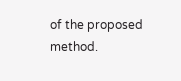of the proposed method.